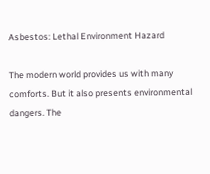Asbestos: Lethal Environment Hazard

The modern world provides us with many comforts. But it also presents environmental dangers. The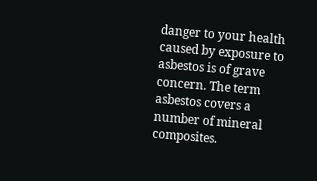danger to your health caused by exposure to asbestos is of grave concern. The term asbestos covers a number of mineral composites.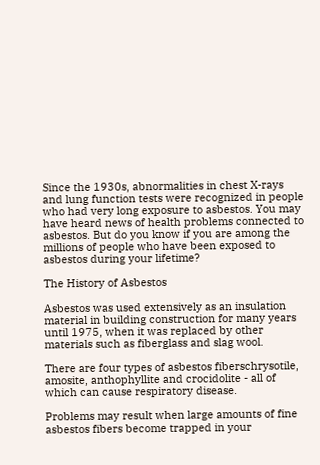Since the 1930s, abnormalities in chest X-rays and lung function tests were recognized in people who had very long exposure to asbestos. You may have heard news of health problems connected to asbestos. But do you know if you are among the millions of people who have been exposed to asbestos during your lifetime?

The History of Asbestos

Asbestos was used extensively as an insulation material in building construction for many years until 1975, when it was replaced by other materials such as fiberglass and slag wool.

There are four types of asbestos fiberschrysotile, amosite, anthophyllite and crocidolite - all of which can cause respiratory disease.

Problems may result when large amounts of fine asbestos fibers become trapped in your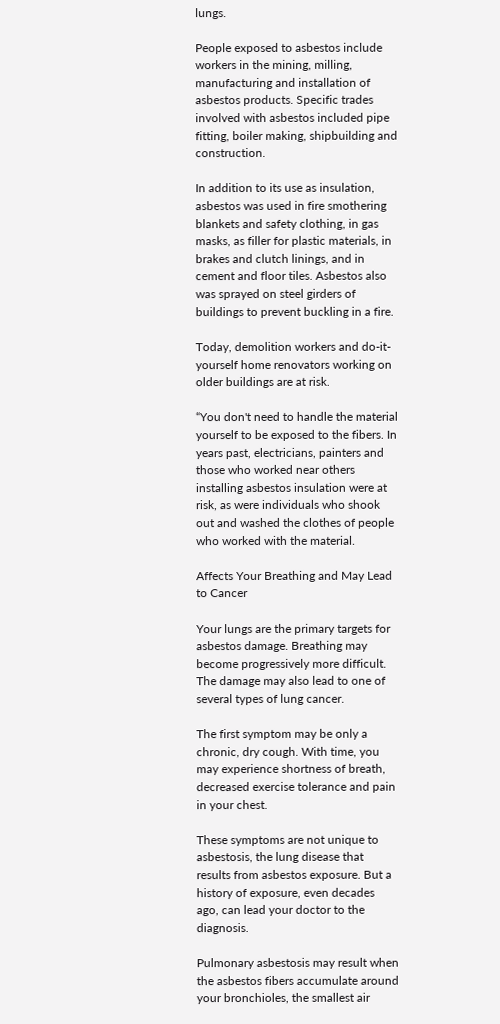lungs.

People exposed to asbestos include workers in the mining, milling, manufacturing and installation of asbestos products. Specific trades involved with asbestos included pipe fitting, boiler making, shipbuilding and construction.

In addition to its use as insulation, asbestos was used in fire smothering blankets and safety clothing, in gas masks, as filler for plastic materials, in brakes and clutch linings, and in cement and floor tiles. Asbestos also was sprayed on steel girders of buildings to prevent buckling in a fire.

Today, demolition workers and do-it-yourself home renovators working on older buildings are at risk.

“You don't need to handle the material yourself to be exposed to the fibers. In years past, electricians, painters and those who worked near others installing asbestos insulation were at risk, as were individuals who shook out and washed the clothes of people who worked with the material.

Affects Your Breathing and May Lead to Cancer

Your lungs are the primary targets for asbestos damage. Breathing may become progressively more difficult. The damage may also lead to one of several types of lung cancer.

The first symptom may be only a chronic, dry cough. With time, you may experience shortness of breath, decreased exercise tolerance and pain in your chest.

These symptoms are not unique to asbestosis, the lung disease that results from asbestos exposure. But a history of exposure, even decades ago, can lead your doctor to the diagnosis.

Pulmonary asbestosis may result when the asbestos fibers accumulate around your bronchioles, the smallest air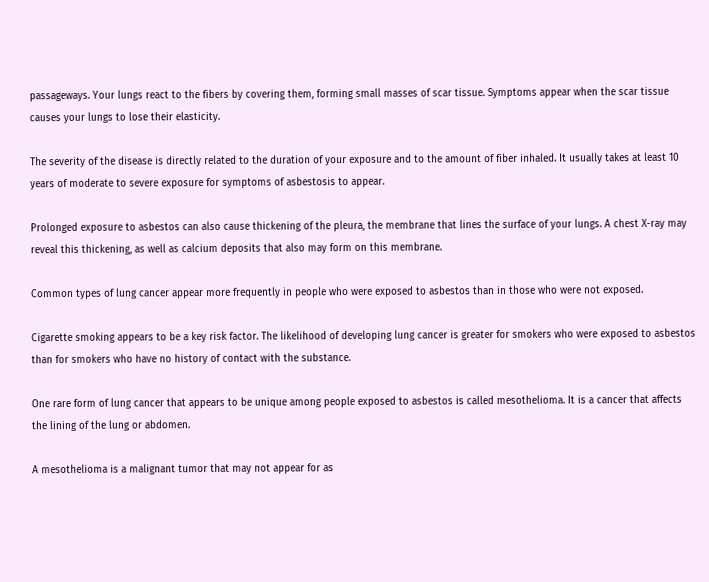passageways. Your lungs react to the fibers by covering them, forming small masses of scar tissue. Symptoms appear when the scar tissue causes your lungs to lose their elasticity.

The severity of the disease is directly related to the duration of your exposure and to the amount of fiber inhaled. It usually takes at least 10 years of moderate to severe exposure for symptoms of asbestosis to appear.

Prolonged exposure to asbestos can also cause thickening of the pleura, the membrane that lines the surface of your lungs. A chest X-ray may reveal this thickening, as well as calcium deposits that also may form on this membrane.

Common types of lung cancer appear more frequently in people who were exposed to asbestos than in those who were not exposed.

Cigarette smoking appears to be a key risk factor. The likelihood of developing lung cancer is greater for smokers who were exposed to asbestos than for smokers who have no history of contact with the substance.

One rare form of lung cancer that appears to be unique among people exposed to asbestos is called mesothelioma. It is a cancer that affects the lining of the lung or abdomen.

A mesothelioma is a malignant tumor that may not appear for as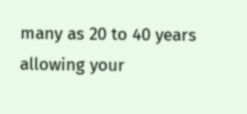many as 20 to 40 years allowing your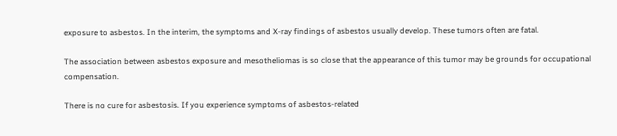exposure to asbestos. In the interim, the symptoms and X-ray findings of asbestos usually develop. These tumors often are fatal.

The association between asbestos exposure and mesotheliomas is so close that the appearance of this tumor may be grounds for occupational compensation.

There is no cure for asbestosis. If you experience symptoms of asbestos-related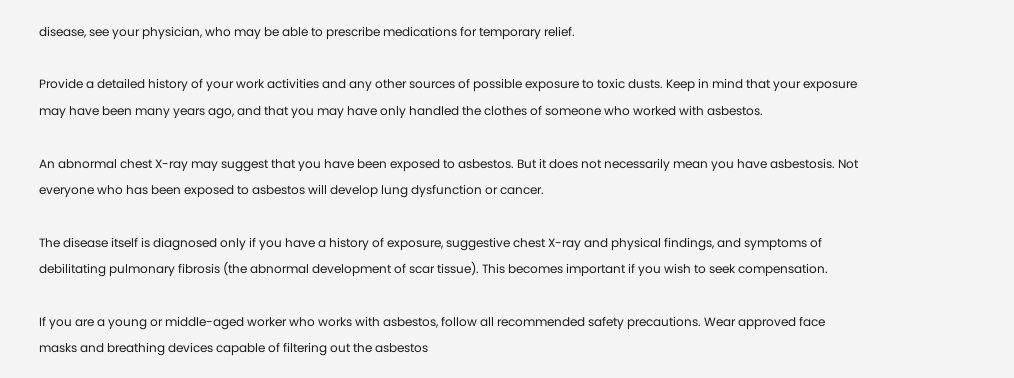disease, see your physician, who may be able to prescribe medications for temporary relief.

Provide a detailed history of your work activities and any other sources of possible exposure to toxic dusts. Keep in mind that your exposure may have been many years ago, and that you may have only handled the clothes of someone who worked with asbestos.

An abnormal chest X-ray may suggest that you have been exposed to asbestos. But it does not necessarily mean you have asbestosis. Not everyone who has been exposed to asbestos will develop lung dysfunction or cancer.

The disease itself is diagnosed only if you have a history of exposure, suggestive chest X-ray and physical findings, and symptoms of debilitating pulmonary fibrosis (the abnormal development of scar tissue). This becomes important if you wish to seek compensation.

If you are a young or middle-aged worker who works with asbestos, follow all recommended safety precautions. Wear approved face masks and breathing devices capable of filtering out the asbestos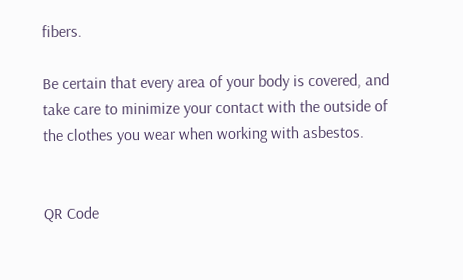fibers.

Be certain that every area of your body is covered, and take care to minimize your contact with the outside of the clothes you wear when working with asbestos.


QR Code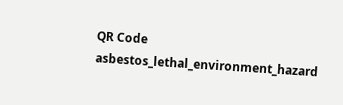QR Code asbestos_lethal_environment_hazard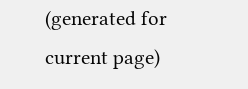(generated for current page)